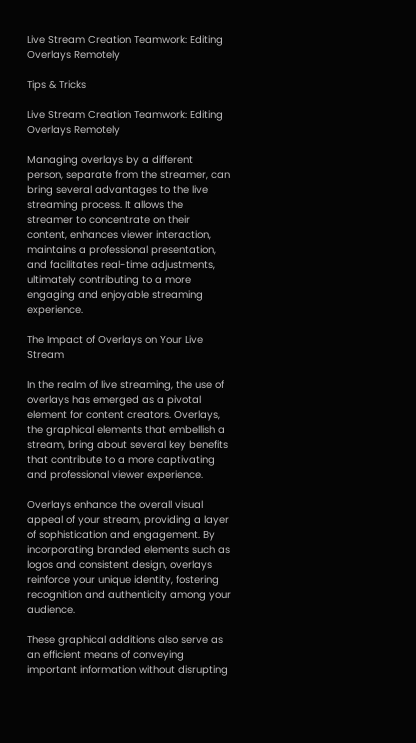Live Stream Creation Teamwork: Editing Overlays Remotely

Tips & Tricks

Live Stream Creation Teamwork: Editing Overlays Remotely

Managing overlays by a different person, separate from the streamer, can bring several advantages to the live streaming process. It allows the streamer to concentrate on their content, enhances viewer interaction, maintains a professional presentation, and facilitates real-time adjustments, ultimately contributing to a more engaging and enjoyable streaming experience.

The Impact of Overlays on Your Live Stream

In the realm of live streaming, the use of overlays has emerged as a pivotal element for content creators. Overlays, the graphical elements that embellish a stream, bring about several key benefits that contribute to a more captivating and professional viewer experience.

Overlays enhance the overall visual appeal of your stream, providing a layer of sophistication and engagement. By incorporating branded elements such as logos and consistent design, overlays reinforce your unique identity, fostering recognition and authenticity among your audience.

These graphical additions also serve as an efficient means of conveying important information without disrupting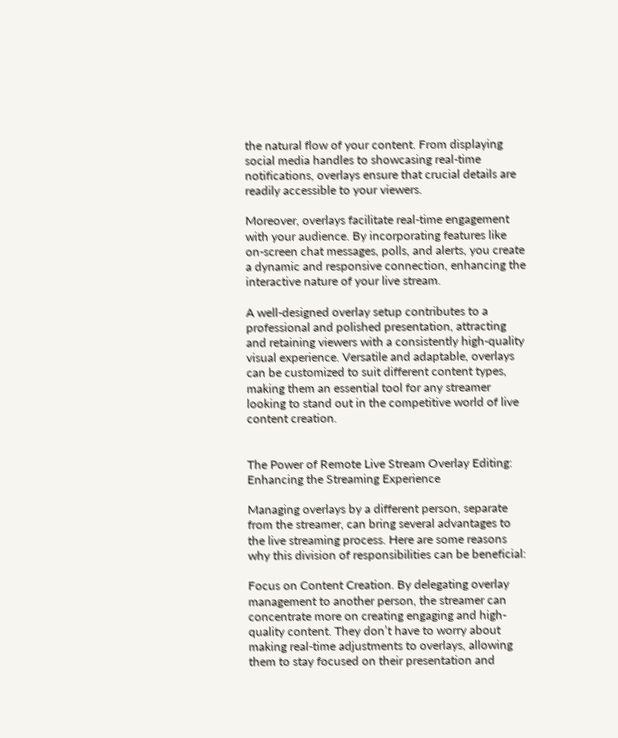the natural flow of your content. From displaying social media handles to showcasing real-time notifications, overlays ensure that crucial details are readily accessible to your viewers.

Moreover, overlays facilitate real-time engagement with your audience. By incorporating features like on-screen chat messages, polls, and alerts, you create a dynamic and responsive connection, enhancing the interactive nature of your live stream.

A well-designed overlay setup contributes to a professional and polished presentation, attracting and retaining viewers with a consistently high-quality visual experience. Versatile and adaptable, overlays can be customized to suit different content types, making them an essential tool for any streamer looking to stand out in the competitive world of live content creation.


The Power of Remote Live Stream Overlay Editing: Enhancing the Streaming Experience

Managing overlays by a different person, separate from the streamer, can bring several advantages to the live streaming process. Here are some reasons why this division of responsibilities can be beneficial:

Focus on Content Creation. By delegating overlay management to another person, the streamer can concentrate more on creating engaging and high-quality content. They don’t have to worry about making real-time adjustments to overlays, allowing them to stay focused on their presentation and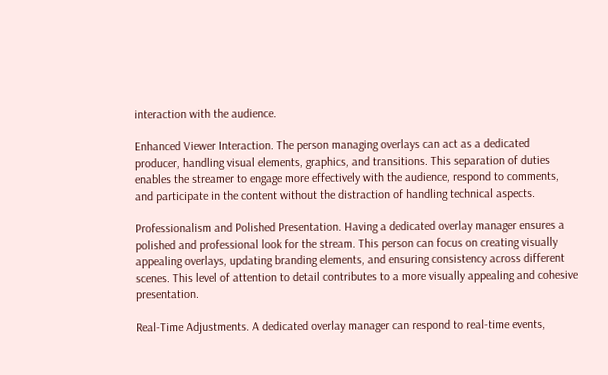interaction with the audience.

Enhanced Viewer Interaction. The person managing overlays can act as a dedicated producer, handling visual elements, graphics, and transitions. This separation of duties enables the streamer to engage more effectively with the audience, respond to comments, and participate in the content without the distraction of handling technical aspects.

Professionalism and Polished Presentation. Having a dedicated overlay manager ensures a polished and professional look for the stream. This person can focus on creating visually appealing overlays, updating branding elements, and ensuring consistency across different scenes. This level of attention to detail contributes to a more visually appealing and cohesive presentation.

Real-Time Adjustments. A dedicated overlay manager can respond to real-time events,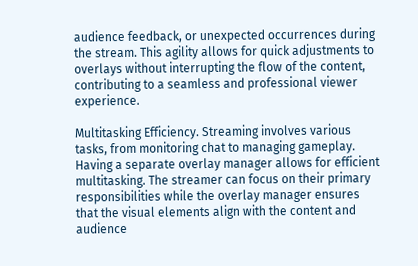audience feedback, or unexpected occurrences during the stream. This agility allows for quick adjustments to overlays without interrupting the flow of the content, contributing to a seamless and professional viewer experience.

Multitasking Efficiency. Streaming involves various tasks, from monitoring chat to managing gameplay. Having a separate overlay manager allows for efficient multitasking. The streamer can focus on their primary responsibilities while the overlay manager ensures that the visual elements align with the content and audience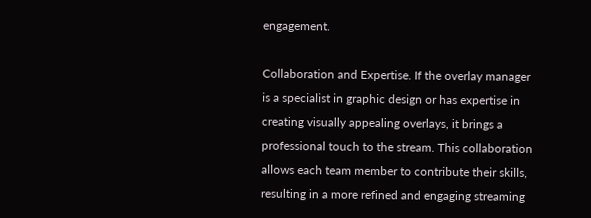engagement.

Collaboration and Expertise. If the overlay manager is a specialist in graphic design or has expertise in creating visually appealing overlays, it brings a professional touch to the stream. This collaboration allows each team member to contribute their skills, resulting in a more refined and engaging streaming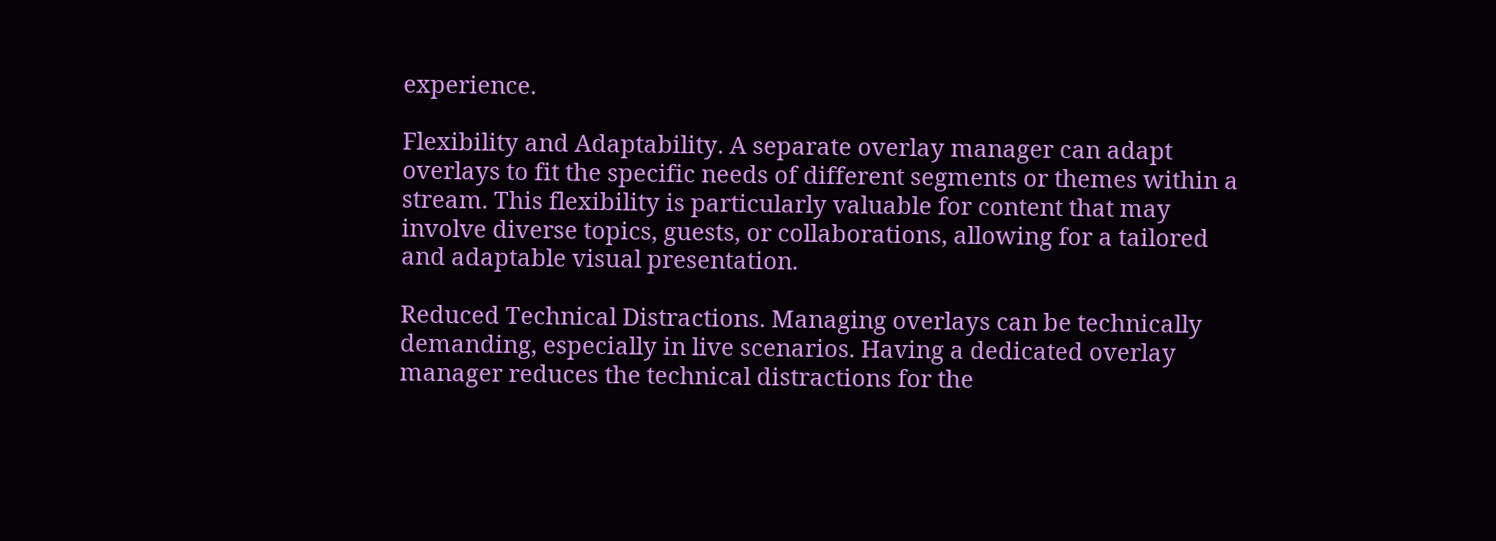experience.

Flexibility and Adaptability. A separate overlay manager can adapt overlays to fit the specific needs of different segments or themes within a stream. This flexibility is particularly valuable for content that may involve diverse topics, guests, or collaborations, allowing for a tailored and adaptable visual presentation.

Reduced Technical Distractions. Managing overlays can be technically demanding, especially in live scenarios. Having a dedicated overlay manager reduces the technical distractions for the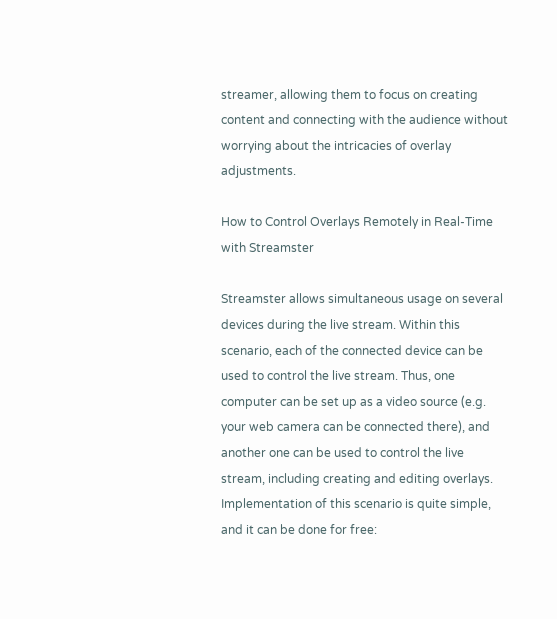streamer, allowing them to focus on creating content and connecting with the audience without worrying about the intricacies of overlay adjustments.

How to Control Overlays Remotely in Real-Time with Streamster

Streamster allows simultaneous usage on several devices during the live stream. Within this scenario, each of the connected device can be used to control the live stream. Thus, one computer can be set up as a video source (e.g. your web camera can be connected there), and another one can be used to control the live stream, including creating and editing overlays. Implementation of this scenario is quite simple, and it can be done for free: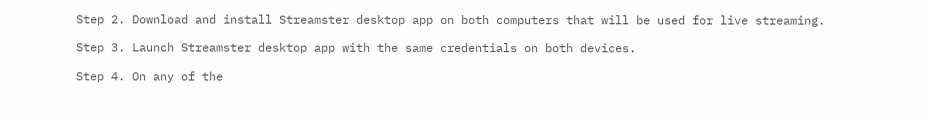Step 2. Download and install Streamster desktop app on both computers that will be used for live streaming.

Step 3. Launch Streamster desktop app with the same credentials on both devices.

Step 4. On any of the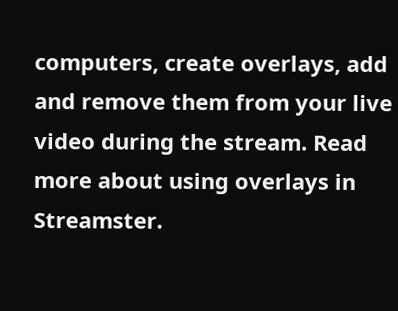computers, create overlays, add and remove them from your live video during the stream. Read more about using overlays in Streamster.